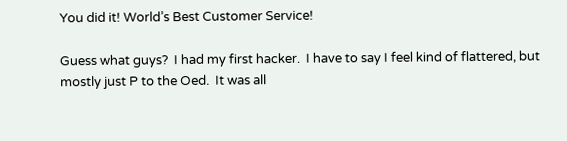You did it! World’s Best Customer Service!

Guess what guys?  I had my first hacker.  I have to say I feel kind of flattered, but mostly just P to the Oed.  It was all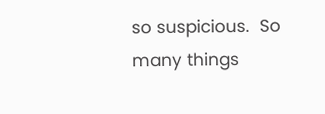so suspicious.  So many things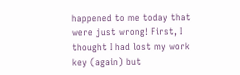happened to me today that were just wrong! First, I thought I had lost my work key (again) but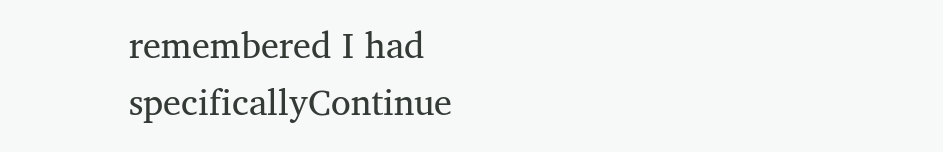remembered I had specificallyContinue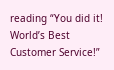reading “You did it! World’s Best Customer Service!”